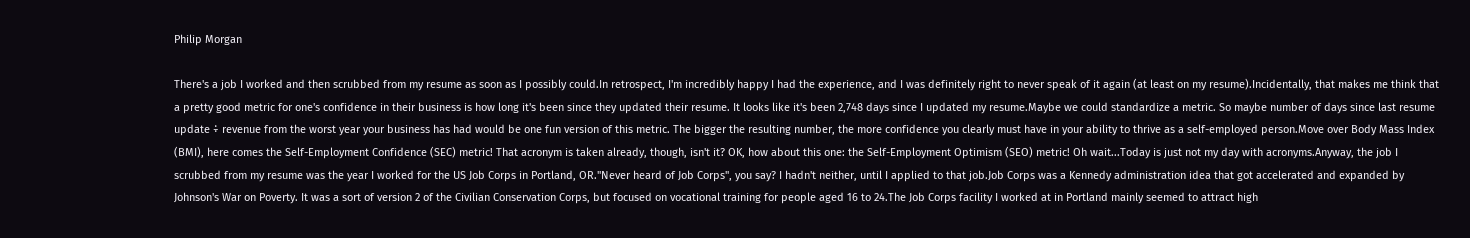Philip Morgan

There's a job I worked and then scrubbed from my resume as soon as I possibly could.In retrospect, I'm incredibly happy I had the experience, and I was definitely right to never speak of it again (at least on my resume).Incidentally, that makes me think that a pretty good metric for one's confidence in their business is how long it's been since they updated their resume. It looks like it's been 2,748 days since I updated my resume.Maybe we could standardize a metric. So maybe number of days since last resume update ÷ revenue from the worst year your business has had would be one fun version of this metric. The bigger the resulting number, the more confidence you clearly must have in your ability to thrive as a self-employed person.Move over Body Mass Index (BMI), here comes the Self-Employment Confidence (SEC) metric! That acronym is taken already, though, isn't it? OK, how about this one: the Self-Employment Optimism (SEO) metric! Oh wait...Today is just not my day with acronyms.Anyway, the job I scrubbed from my resume was the year I worked for the US Job Corps in Portland, OR."Never heard of Job Corps", you say? I hadn't neither, until I applied to that job.Job Corps was a Kennedy administration idea that got accelerated and expanded by Johnson's War on Poverty. It was a sort of version 2 of the Civilian Conservation Corps, but focused on vocational training for people aged 16 to 24.The Job Corps facility I worked at in Portland mainly seemed to attract high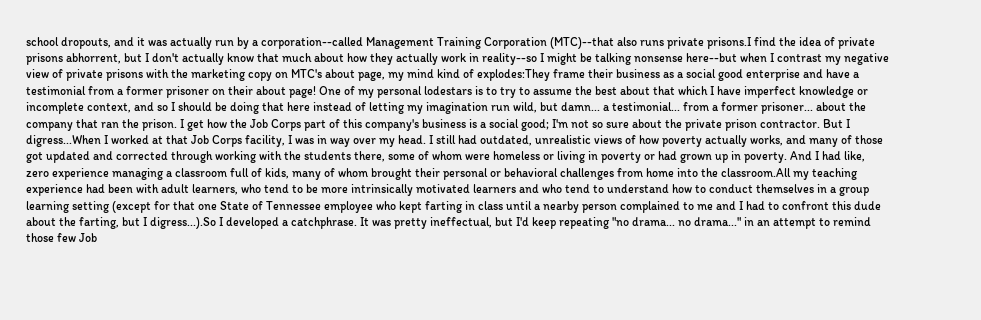school dropouts, and it was actually run by a corporation--called Management Training Corporation (MTC)--that also runs private prisons.I find the idea of private prisons abhorrent, but I don't actually know that much about how they actually work in reality--so I might be talking nonsense here--but when I contrast my negative view of private prisons with the marketing copy on MTC's about page, my mind kind of explodes:They frame their business as a social good enterprise and have a testimonial from a former prisoner on their about page! One of my personal lodestars is to try to assume the best about that which I have imperfect knowledge or incomplete context, and so I should be doing that here instead of letting my imagination run wild, but damn... a testimonial... from a former prisoner... about the company that ran the prison. I get how the Job Corps part of this company's business is a social good; I'm not so sure about the private prison contractor. But I digress...When I worked at that Job Corps facility, I was in way over my head. I still had outdated, unrealistic views of how poverty actually works, and many of those got updated and corrected through working with the students there, some of whom were homeless or living in poverty or had grown up in poverty. And I had like, zero experience managing a classroom full of kids, many of whom brought their personal or behavioral challenges from home into the classroom.All my teaching experience had been with adult learners, who tend to be more intrinsically motivated learners and who tend to understand how to conduct themselves in a group learning setting (except for that one State of Tennessee employee who kept farting in class until a nearby person complained to me and I had to confront this dude about the farting, but I digress...).So I developed a catchphrase. It was pretty ineffectual, but I'd keep repeating "no drama... no drama..." in an attempt to remind those few Job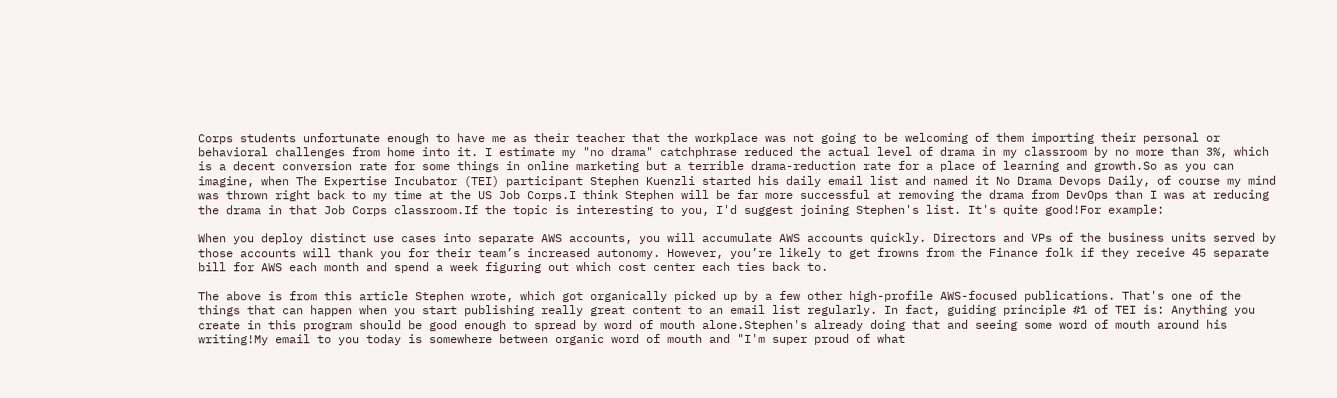Corps students unfortunate enough to have me as their teacher that the workplace was not going to be welcoming of them importing their personal or behavioral challenges from home into it. I estimate my "no drama" catchphrase reduced the actual level of drama in my classroom by no more than 3%, which is a decent conversion rate for some things in online marketing but a terrible drama-reduction rate for a place of learning and growth.So as you can imagine, when The Expertise Incubator (TEI) participant Stephen Kuenzli started his daily email list and named it No Drama Devops Daily, of course my mind was thrown right back to my time at the US Job Corps.I think Stephen will be far more successful at removing the drama from DevOps than I was at reducing the drama in that Job Corps classroom.If the topic is interesting to you, I'd suggest joining Stephen's list. It's quite good!For example:

When you deploy distinct use cases into separate AWS accounts, you will accumulate AWS accounts quickly. Directors and VPs of the business units served by those accounts will thank you for their team’s increased autonomy. However, you’re likely to get frowns from the Finance folk if they receive 45 separate bill for AWS each month and spend a week figuring out which cost center each ties back to.

The above is from this article Stephen wrote, which got organically picked up by a few other high-profile AWS-focused publications. That's one of the things that can happen when you start publishing really great content to an email list regularly. In fact, guiding principle #1 of TEI is: Anything you create in this program should be good enough to spread by word of mouth alone.Stephen's already doing that and seeing some word of mouth around his writing!My email to you today is somewhere between organic word of mouth and "I'm super proud of what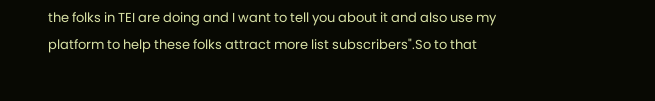the folks in TEI are doing and I want to tell you about it and also use my platform to help these folks attract more list subscribers".So to that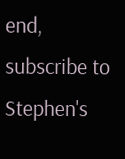end, subscribe to Stephen's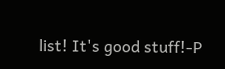list! It's good stuff!-P